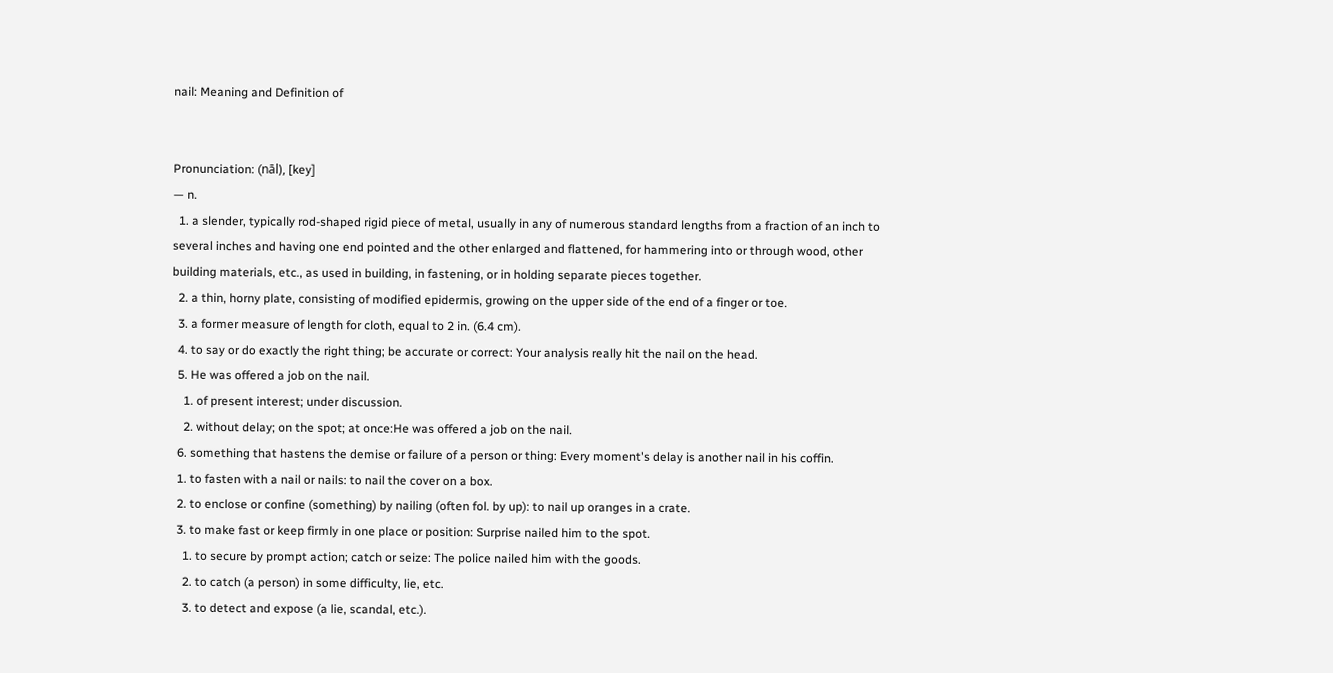nail: Meaning and Definition of


Pronunciation: (nāl), [key]
— n.
  1. a slender, typically rod-shaped rigid piece of metal, usually in any of numerous standard lengths from a fraction of an inch to several inches and having one end pointed and the other enlarged and flattened, for hammering into or through wood, other building materials, etc., as used in building, in fastening, or in holding separate pieces together.
  2. a thin, horny plate, consisting of modified epidermis, growing on the upper side of the end of a finger or toe.
  3. a former measure of length for cloth, equal to 2 in. (6.4 cm).
  4. to say or do exactly the right thing; be accurate or correct: Your analysis really hit the nail on the head.
  5. He was offered a job on the nail.
    1. of present interest; under discussion.
    2. without delay; on the spot; at once:He was offered a job on the nail.
  6. something that hastens the demise or failure of a person or thing: Every moment's delay is another nail in his coffin.
  1. to fasten with a nail or nails: to nail the cover on a box.
  2. to enclose or confine (something) by nailing (often fol. by up): to nail up oranges in a crate.
  3. to make fast or keep firmly in one place or position: Surprise nailed him to the spot.
    1. to secure by prompt action; catch or seize: The police nailed him with the goods.
    2. to catch (a person) in some difficulty, lie, etc.
    3. to detect and expose (a lie, scandal, etc.).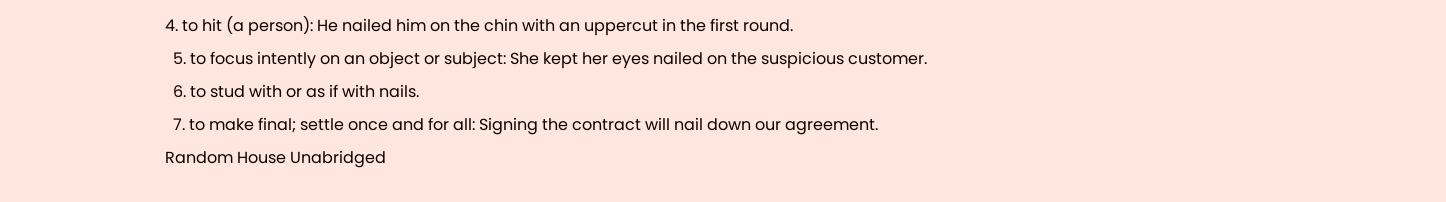4. to hit (a person): He nailed him on the chin with an uppercut in the first round.
  5. to focus intently on an object or subject: She kept her eyes nailed on the suspicious customer.
  6. to stud with or as if with nails.
  7. to make final; settle once and for all: Signing the contract will nail down our agreement.
Random House Unabridged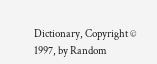Dictionary, Copyright © 1997, by Random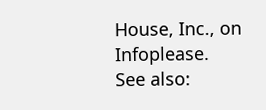House, Inc., on Infoplease.
See also: